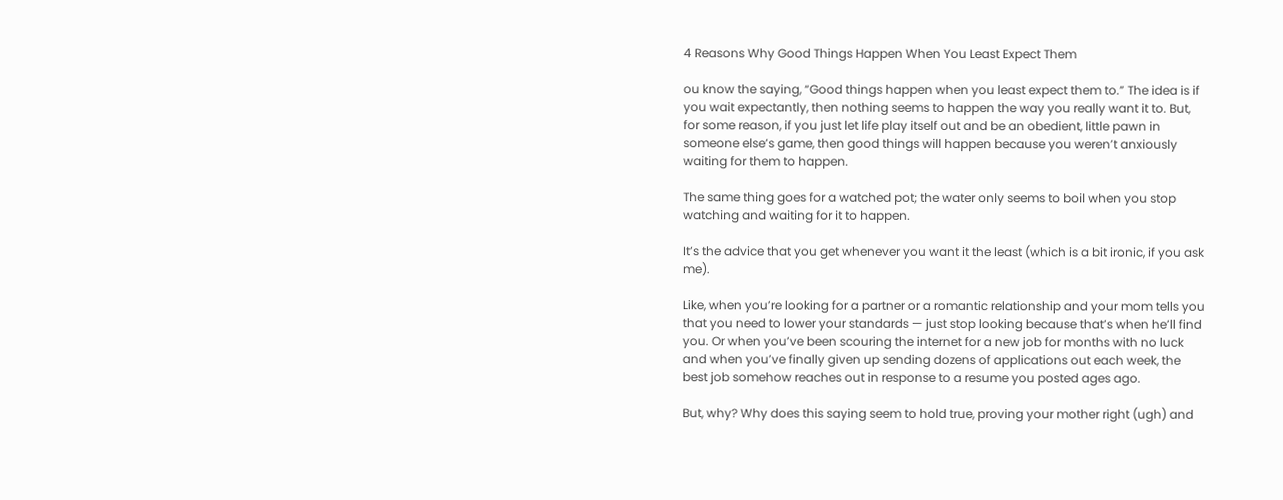4 Reasons Why Good Things Happen When You Least Expect Them

ou know the saying, “Good things happen when you least expect them to.” The idea is if you wait expectantly, then nothing seems to happen the way you really want it to. But, for some reason, if you just let life play itself out and be an obedient, little pawn in someone else’s game, then good things will happen because you weren’t anxiously waiting for them to happen.

The same thing goes for a watched pot; the water only seems to boil when you stop watching and waiting for it to happen.

It’s the advice that you get whenever you want it the least (which is a bit ironic, if you ask me).

Like, when you’re looking for a partner or a romantic relationship and your mom tells you that you need to lower your standards — just stop looking because that’s when he’ll find you. Or when you’ve been scouring the internet for a new job for months with no luck and when you’ve finally given up sending dozens of applications out each week, the best job somehow reaches out in response to a resume you posted ages ago.

But, why? Why does this saying seem to hold true, proving your mother right (ugh) and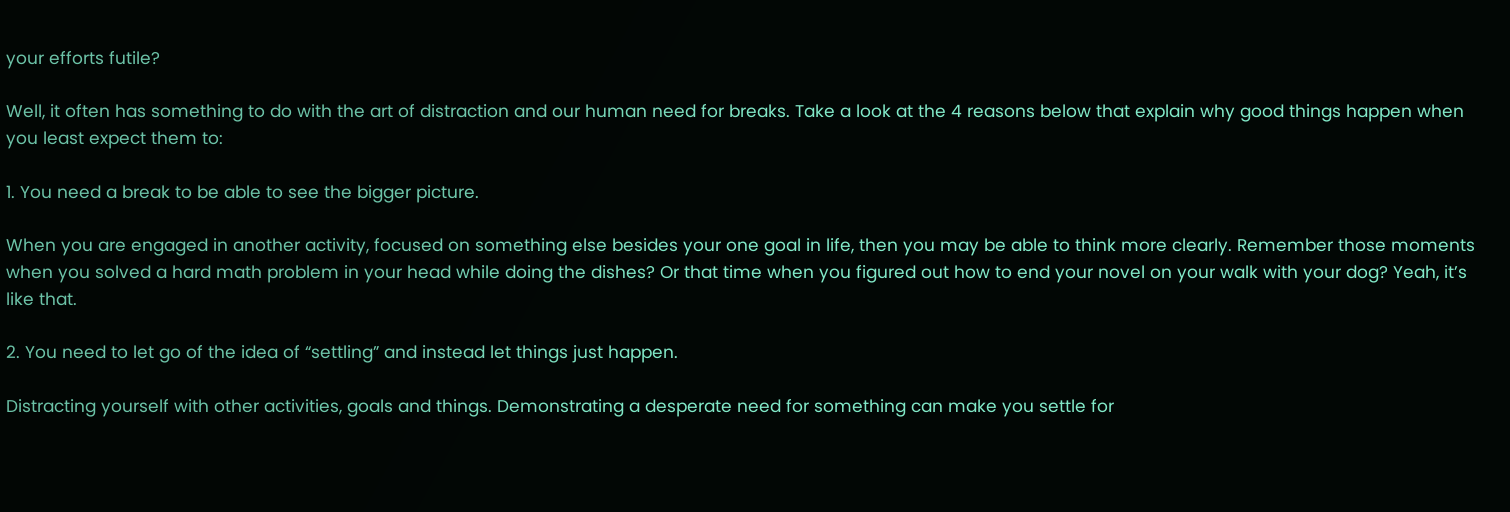your efforts futile?

Well, it often has something to do with the art of distraction and our human need for breaks. Take a look at the 4 reasons below that explain why good things happen when you least expect them to:

1. You need a break to be able to see the bigger picture.

When you are engaged in another activity, focused on something else besides your one goal in life, then you may be able to think more clearly. Remember those moments when you solved a hard math problem in your head while doing the dishes? Or that time when you figured out how to end your novel on your walk with your dog? Yeah, it’s like that.

2. You need to let go of the idea of “settling” and instead let things just happen.

Distracting yourself with other activities, goals and things. Demonstrating a desperate need for something can make you settle for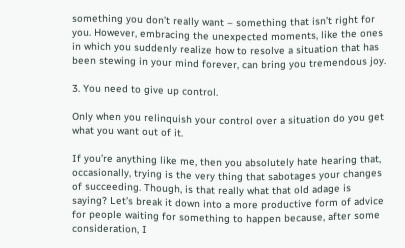something you don’t really want – something that isn’t right for you. However, embracing the unexpected moments, like the ones in which you suddenly realize how to resolve a situation that has been stewing in your mind forever, can bring you tremendous joy.

3. You need to give up control.

Only when you relinquish your control over a situation do you get what you want out of it.

If you’re anything like me, then you absolutely hate hearing that, occasionally, trying is the very thing that sabotages your changes of succeeding. Though, is that really what that old adage is saying? Let’s break it down into a more productive form of advice for people waiting for something to happen because, after some consideration, I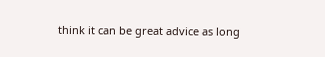think it can be great advice as long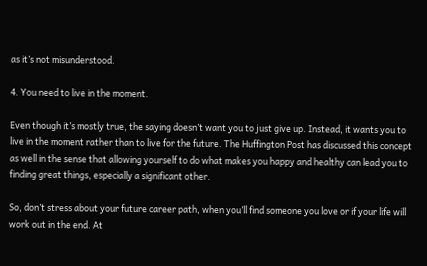as it’s not misunderstood.

4. You need to live in the moment.

Even though it’s mostly true, the saying doesn’t want you to just give up. Instead, it wants you to live in the moment rather than to live for the future. The Huffington Post has discussed this concept as well in the sense that allowing yourself to do what makes you happy and healthy can lead you to finding great things, especially a significant other.

So, don’t stress about your future career path, when you’ll find someone you love or if your life will work out in the end. At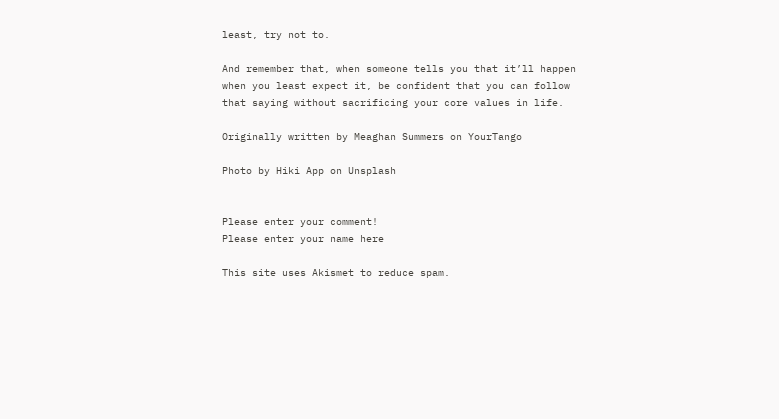least, try not to.

And remember that, when someone tells you that it’ll happen when you least expect it, be confident that you can follow that saying without sacrificing your core values in life.

Originally written by Meaghan Summers on YourTango

Photo by Hiki App on Unsplash


Please enter your comment!
Please enter your name here

This site uses Akismet to reduce spam.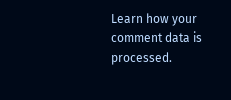Learn how your comment data is processed.